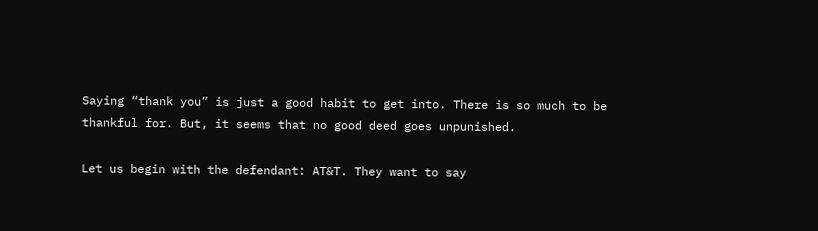Saying “thank you” is just a good habit to get into. There is so much to be thankful for. But, it seems that no good deed goes unpunished.

Let us begin with the defendant: AT&T. They want to say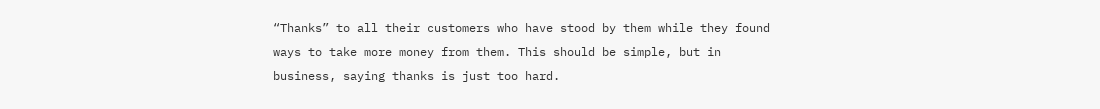“Thanks” to all their customers who have stood by them while they found ways to take more money from them. This should be simple, but in business, saying thanks is just too hard.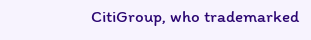CitiGroup, who trademarked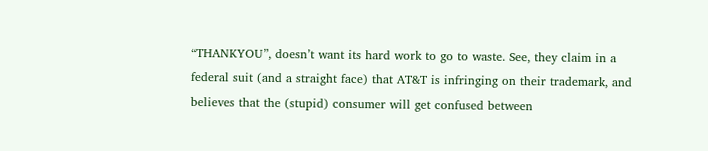“THANKYOU”, doesn’t want its hard work to go to waste. See, they claim in a federal suit (and a straight face) that AT&T is infringing on their trademark, and believes that the (stupid) consumer will get confused between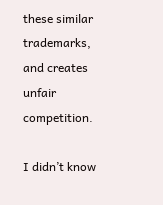these similar trademarks, and creates unfair competition.

I didn’t know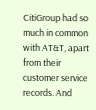CitiGroup had so much in common with AT&T, apart from their customer service records. And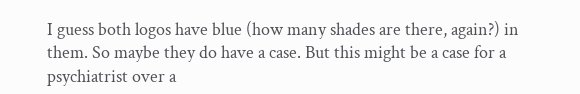I guess both logos have blue (how many shades are there, again?) in them. So maybe they do have a case. But this might be a case for a psychiatrist over a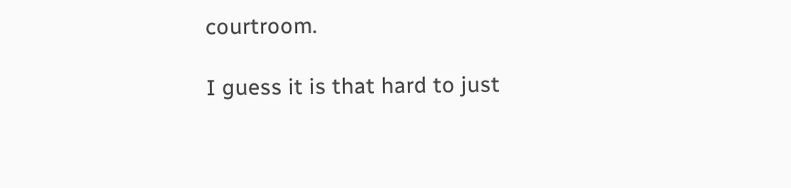courtroom.

I guess it is that hard to just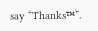say “Thanks™”.